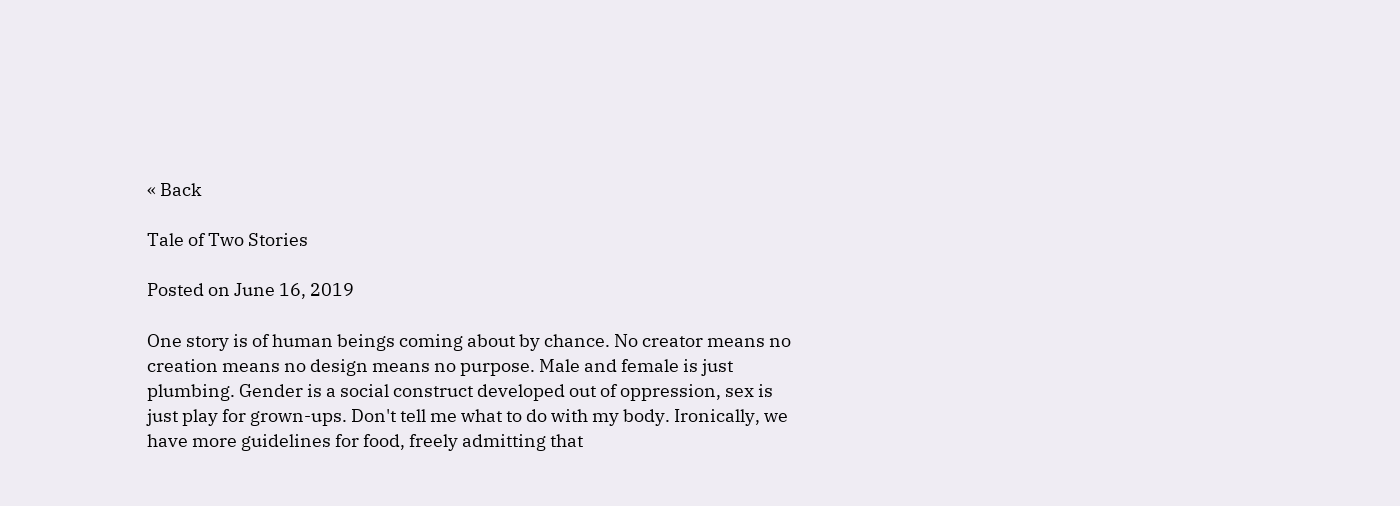« Back

Tale of Two Stories

Posted on June 16, 2019

One story is of human beings coming about by chance. No creator means no creation means no design means no purpose. Male and female is just plumbing. Gender is a social construct developed out of oppression, sex is just play for grown-ups. Don't tell me what to do with my body. Ironically, we have more guidelines for food, freely admitting that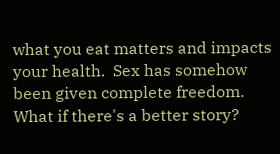what you eat matters and impacts your health.  Sex has somehow been given complete freedom. What if there's a better story?